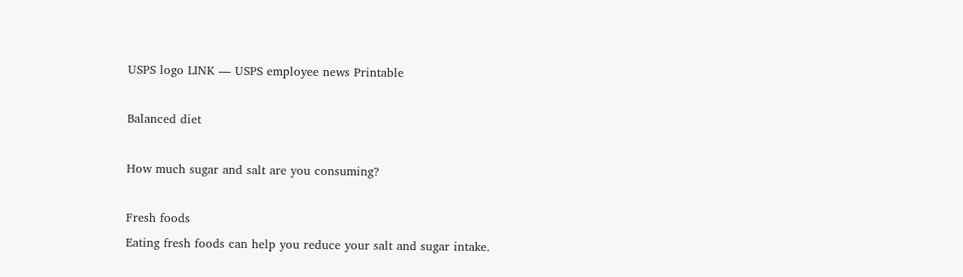USPS logo LINK — USPS employee news Printable

Balanced diet

How much sugar and salt are you consuming?

Fresh foods
Eating fresh foods can help you reduce your salt and sugar intake.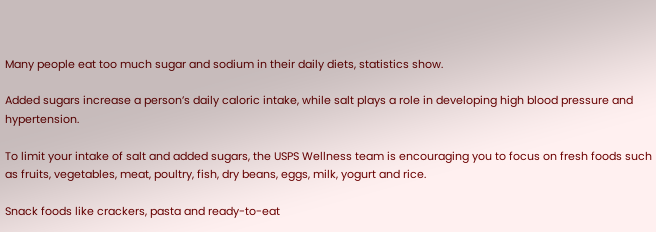Many people eat too much sugar and sodium in their daily diets, statistics show.

Added sugars increase a person’s daily caloric intake, while salt plays a role in developing high blood pressure and hypertension.

To limit your intake of salt and added sugars, the USPS Wellness team is encouraging you to focus on fresh foods such as fruits, vegetables, meat, poultry, fish, dry beans, eggs, milk, yogurt and rice.

Snack foods like crackers, pasta and ready-to-eat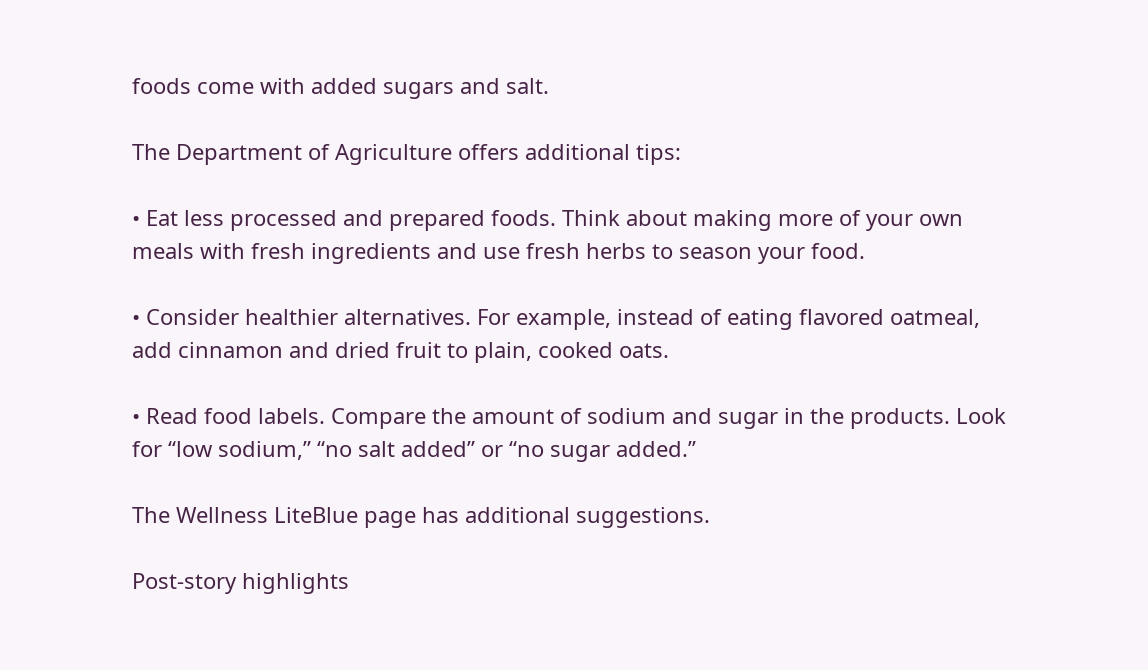foods come with added sugars and salt.

The Department of Agriculture offers additional tips:

• Eat less processed and prepared foods. Think about making more of your own meals with fresh ingredients and use fresh herbs to season your food.

• Consider healthier alternatives. For example, instead of eating flavored oatmeal, add cinnamon and dried fruit to plain, cooked oats.

• Read food labels. Compare the amount of sodium and sugar in the products. Look for “low sodium,” “no salt added” or “no sugar added.”

The Wellness LiteBlue page has additional suggestions.

Post-story highlights